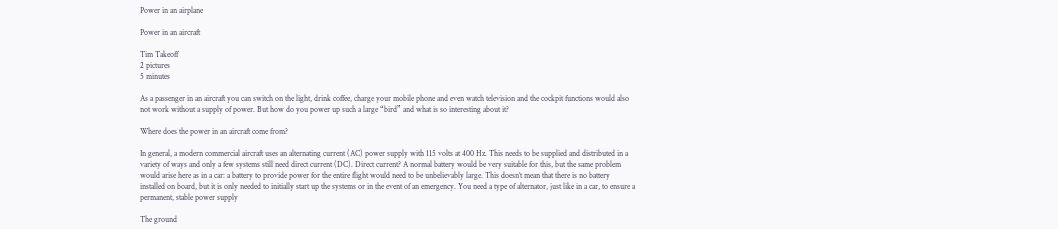Power in an airplane

Power in an aircraft

Tim Takeoff
2 pictures
5 minutes

As a passenger in an aircraft you can switch on the light, drink coffee, charge your mobile phone and even watch television and the cockpit functions would also not work without a supply of power. But how do you power up such a large “bird” and what is so interesting about it?

Where does the power in an aircraft come from?

In general, a modern commercial aircraft uses an alternating current (AC) power supply with 115 volts at 400 Hz. This needs to be supplied and distributed in a variety of ways and only a few systems still need direct current (DC). Direct current? A normal battery would be very suitable for this, but the same problem would arise here as in a car: a battery to provide power for the entire flight would need to be unbelievably large. This doesn’t mean that there is no battery installed on board, but it is only needed to initially start up the systems or in the event of an emergency. You need a type of alternator, just like in a car, to ensure a permanent, stable power supply

The ground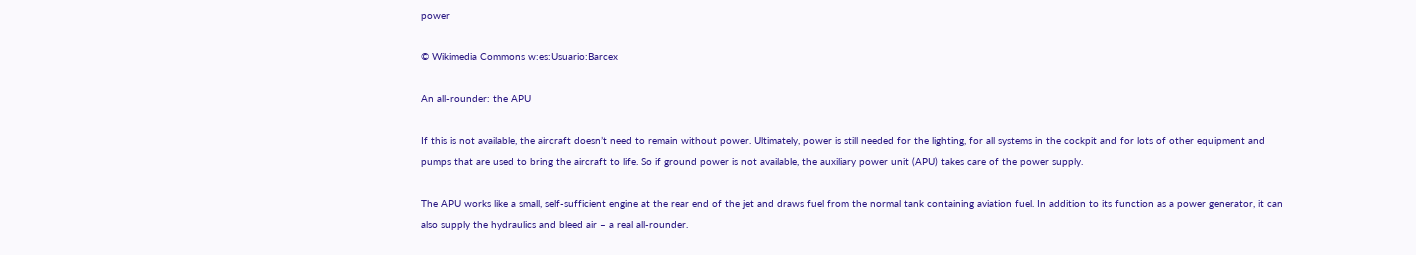power

© Wikimedia Commons w:es:Usuario:Barcex

An all-rounder: the APU

If this is not available, the aircraft doesn’t need to remain without power. Ultimately, power is still needed for the lighting, for all systems in the cockpit and for lots of other equipment and pumps that are used to bring the aircraft to life. So if ground power is not available, the auxiliary power unit (APU) takes care of the power supply.

The APU works like a small, self-sufficient engine at the rear end of the jet and draws fuel from the normal tank containing aviation fuel. In addition to its function as a power generator, it can also supply the hydraulics and bleed air – a real all-rounder.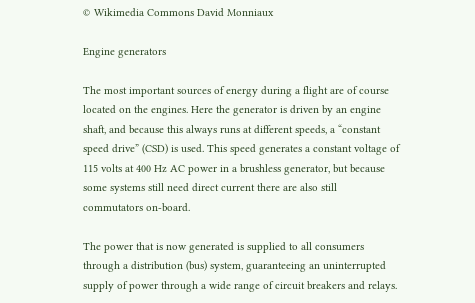© Wikimedia Commons David Monniaux

Engine generators

The most important sources of energy during a flight are of course located on the engines. Here the generator is driven by an engine shaft, and because this always runs at different speeds, a “constant speed drive” (CSD) is used. This speed generates a constant voltage of 115 volts at 400 Hz AC power in a brushless generator, but because some systems still need direct current there are also still commutators on-board.

The power that is now generated is supplied to all consumers through a distribution (bus) system, guaranteeing an uninterrupted supply of power through a wide range of circuit breakers and relays.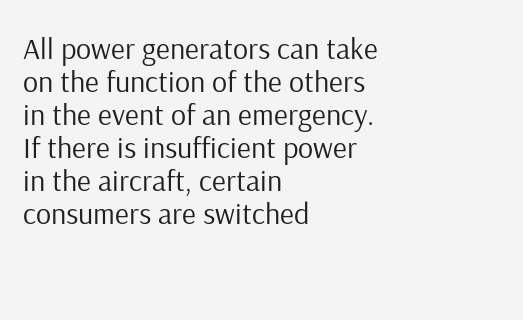All power generators can take on the function of the others in the event of an emergency. If there is insufficient power in the aircraft, certain consumers are switched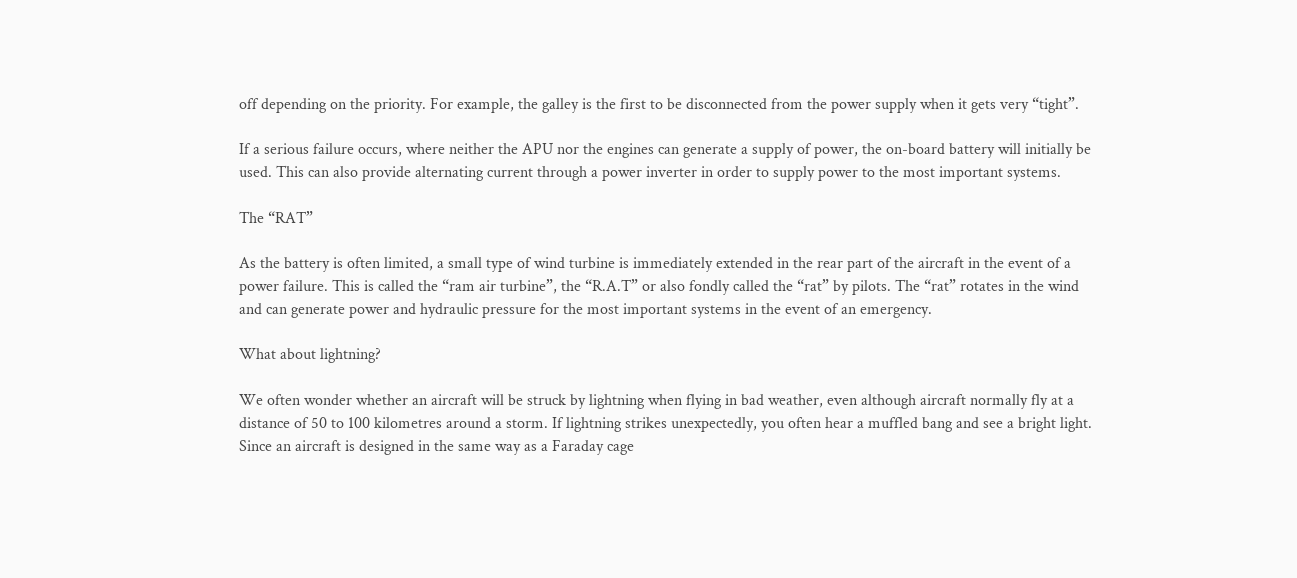off depending on the priority. For example, the galley is the first to be disconnected from the power supply when it gets very “tight”.

If a serious failure occurs, where neither the APU nor the engines can generate a supply of power, the on-board battery will initially be used. This can also provide alternating current through a power inverter in order to supply power to the most important systems.

The “RAT”

As the battery is often limited, a small type of wind turbine is immediately extended in the rear part of the aircraft in the event of a power failure. This is called the “ram air turbine”, the “R.A.T” or also fondly called the “rat” by pilots. The “rat” rotates in the wind and can generate power and hydraulic pressure for the most important systems in the event of an emergency.

What about lightning?

We often wonder whether an aircraft will be struck by lightning when flying in bad weather, even although aircraft normally fly at a distance of 50 to 100 kilometres around a storm. If lightning strikes unexpectedly, you often hear a muffled bang and see a bright light. Since an aircraft is designed in the same way as a Faraday cage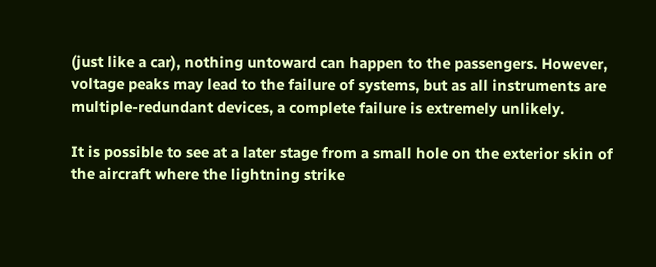(just like a car), nothing untoward can happen to the passengers. However, voltage peaks may lead to the failure of systems, but as all instruments are multiple-redundant devices, a complete failure is extremely unlikely.

It is possible to see at a later stage from a small hole on the exterior skin of the aircraft where the lightning strike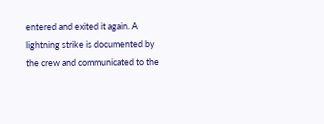entered and exited it again. A lightning strike is documented by the crew and communicated to the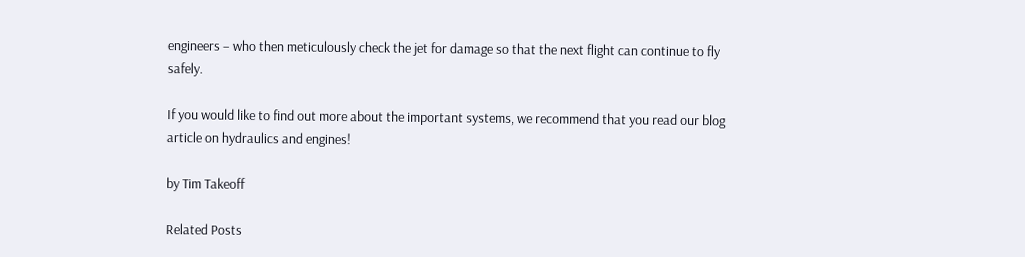engineers – who then meticulously check the jet for damage so that the next flight can continue to fly safely.

If you would like to find out more about the important systems, we recommend that you read our blog article on hydraulics and engines!

by Tim Takeoff

Related Posts